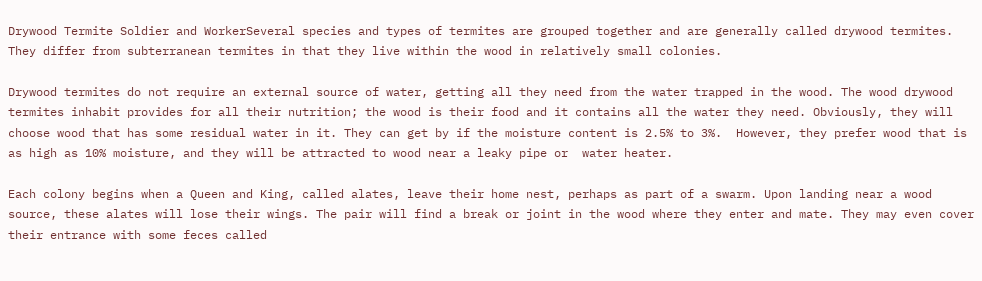Drywood Termite Soldier and WorkerSeveral species and types of termites are grouped together and are generally called drywood termites. They differ from subterranean termites in that they live within the wood in relatively small colonies.

Drywood termites do not require an external source of water, getting all they need from the water trapped in the wood. The wood drywood termites inhabit provides for all their nutrition; the wood is their food and it contains all the water they need. Obviously, they will choose wood that has some residual water in it. They can get by if the moisture content is 2.5% to 3%.  However, they prefer wood that is as high as 10% moisture, and they will be attracted to wood near a leaky pipe or  water heater.

Each colony begins when a Queen and King, called alates, leave their home nest, perhaps as part of a swarm. Upon landing near a wood source, these alates will lose their wings. The pair will find a break or joint in the wood where they enter and mate. They may even cover their entrance with some feces called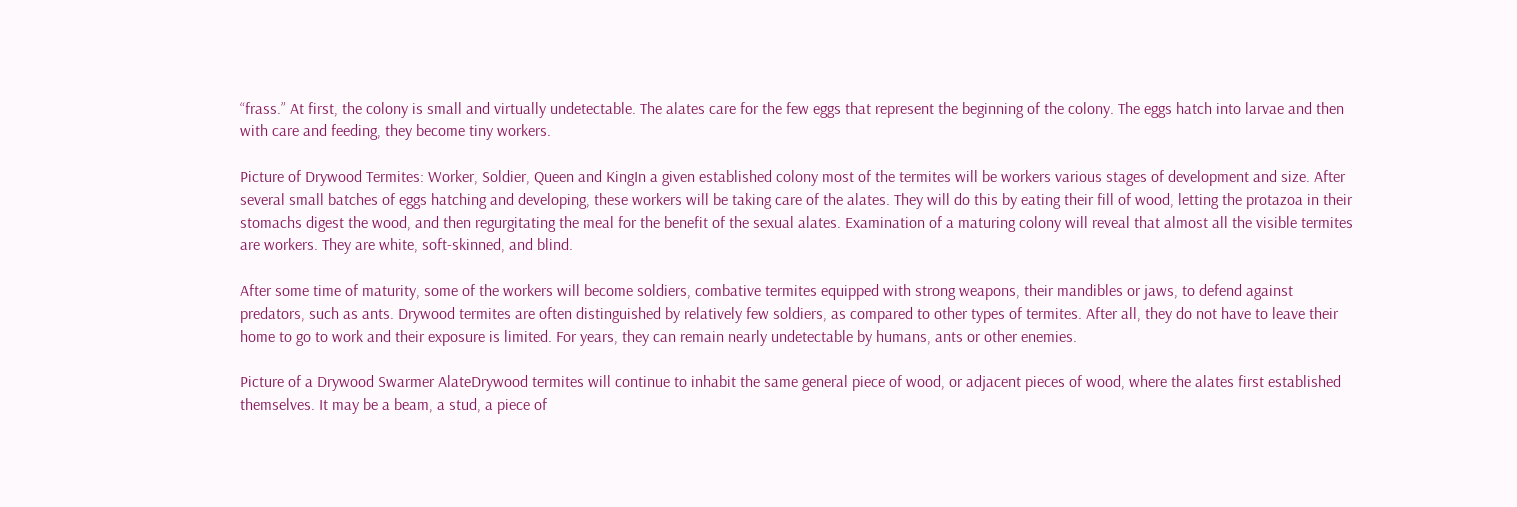“frass.” At first, the colony is small and virtually undetectable. The alates care for the few eggs that represent the beginning of the colony. The eggs hatch into larvae and then with care and feeding, they become tiny workers.

Picture of Drywood Termites: Worker, Soldier, Queen and KingIn a given established colony most of the termites will be workers various stages of development and size. After several small batches of eggs hatching and developing, these workers will be taking care of the alates. They will do this by eating their fill of wood, letting the protazoa in their stomachs digest the wood, and then regurgitating the meal for the benefit of the sexual alates. Examination of a maturing colony will reveal that almost all the visible termites are workers. They are white, soft-skinned, and blind.

After some time of maturity, some of the workers will become soldiers, combative termites equipped with strong weapons, their mandibles or jaws, to defend against predators, such as ants. Drywood termites are often distinguished by relatively few soldiers, as compared to other types of termites. After all, they do not have to leave their home to go to work and their exposure is limited. For years, they can remain nearly undetectable by humans, ants or other enemies.

Picture of a Drywood Swarmer AlateDrywood termites will continue to inhabit the same general piece of wood, or adjacent pieces of wood, where the alates first established themselves. It may be a beam, a stud, a piece of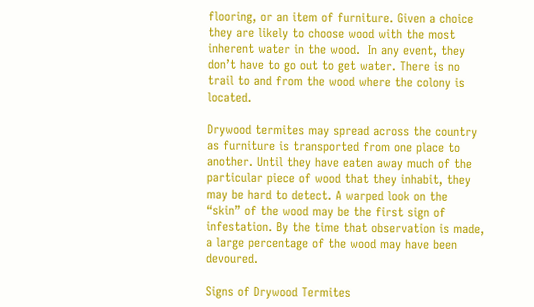flooring, or an item of furniture. Given a choice they are likely to choose wood with the most inherent water in the wood.  In any event, they don’t have to go out to get water. There is no trail to and from the wood where the colony is located.

Drywood termites may spread across the country as furniture is transported from one place to another. Until they have eaten away much of the particular piece of wood that they inhabit, they may be hard to detect. A warped look on the “skin” of the wood may be the first sign of infestation. By the time that observation is made, a large percentage of the wood may have been devoured.

Signs of Drywood Termites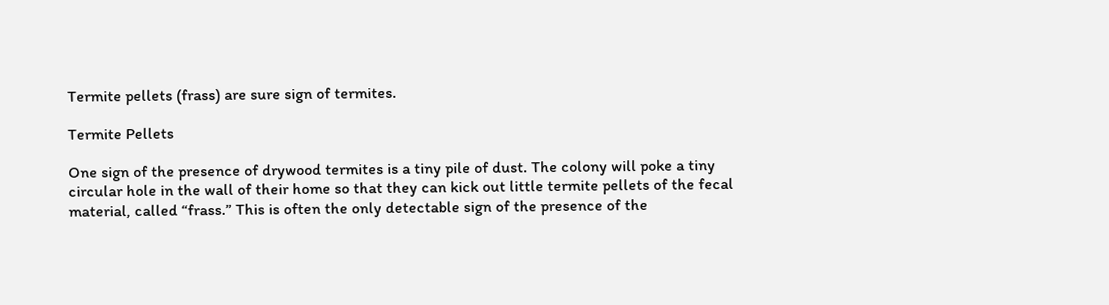Termite pellets (frass) are sure sign of termites.

Termite Pellets

One sign of the presence of drywood termites is a tiny pile of dust. The colony will poke a tiny circular hole in the wall of their home so that they can kick out little termite pellets of the fecal material, called “frass.” This is often the only detectable sign of the presence of the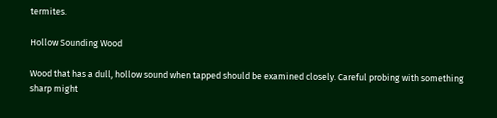termites.

Hollow Sounding Wood

Wood that has a dull, hollow sound when tapped should be examined closely. Careful probing with something sharp might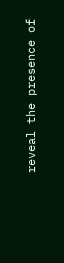reveal the presence of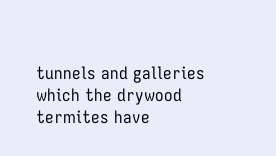tunnels and galleries which the drywood termites have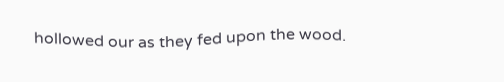hollowed our as they fed upon the wood.